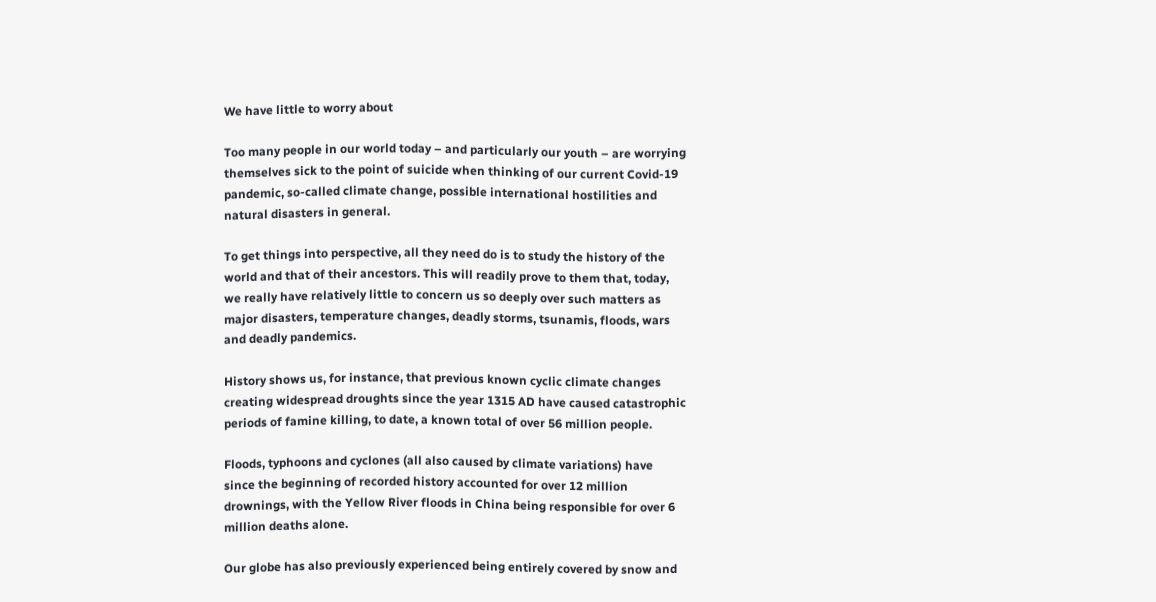We have little to worry about

Too many people in our world today – and particularly our youth – are worrying themselves sick to the point of suicide when thinking of our current Covid-19 pandemic, so-called climate change, possible international hostilities and natural disasters in general.

To get things into perspective, all they need do is to study the history of the world and that of their ancestors. This will readily prove to them that, today, we really have relatively little to concern us so deeply over such matters as major disasters, temperature changes, deadly storms, tsunamis, floods, wars and deadly pandemics.

History shows us, for instance, that previous known cyclic climate changes creating widespread droughts since the year 1315 AD have caused catastrophic periods of famine killing, to date, a known total of over 56 million people.

Floods, typhoons and cyclones (all also caused by climate variations) have since the beginning of recorded history accounted for over 12 million drownings, with the Yellow River floods in China being responsible for over 6 million deaths alone.

Our globe has also previously experienced being entirely covered by snow and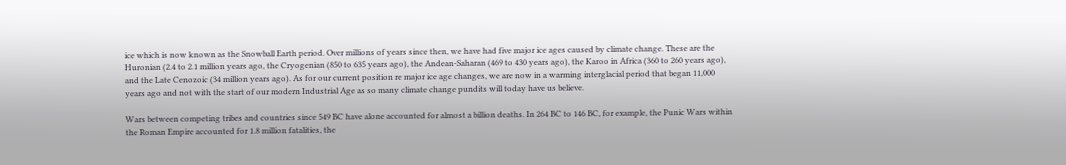ice which is now known as the Snowball Earth period. Over millions of years since then, we have had five major ice ages caused by climate change. These are the Huronian (2.4 to 2.1 million years ago, the Cryogenian (850 to 635 years ago), the Andean-Saharan (469 to 430 years ago), the Karoo in Africa (360 to 260 years ago), and the Late Cenozoic (34 million years ago). As for our current position re major ice age changes, we are now in a warming interglacial period that began 11,000 years ago and not with the start of our modern Industrial Age as so many climate change pundits will today have us believe.

Wars between competing tribes and countries since 549 BC have alone accounted for almost a billion deaths. In 264 BC to 146 BC, for example, the Punic Wars within the Roman Empire accounted for 1.8 million fatalities, the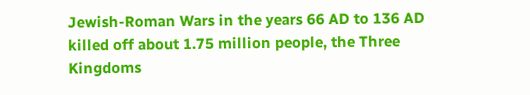Jewish-Roman Wars in the years 66 AD to 136 AD killed off about 1.75 million people, the Three Kingdoms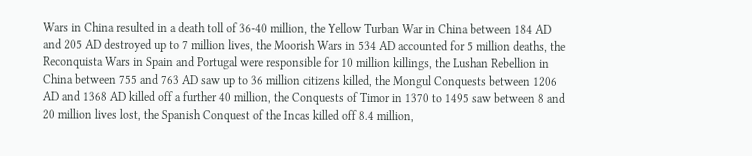Wars in China resulted in a death toll of 36-40 million, the Yellow Turban War in China between 184 AD and 205 AD destroyed up to 7 million lives, the Moorish Wars in 534 AD accounted for 5 million deaths, the Reconquista Wars in Spain and Portugal were responsible for 10 million killings, the Lushan Rebellion in China between 755 and 763 AD saw up to 36 million citizens killed, the Mongul Conquests between 1206 AD and 1368 AD killed off a further 40 million, the Conquests of Timor in 1370 to 1495 saw between 8 and 20 million lives lost, the Spanish Conquest of the Incas killed off 8.4 million,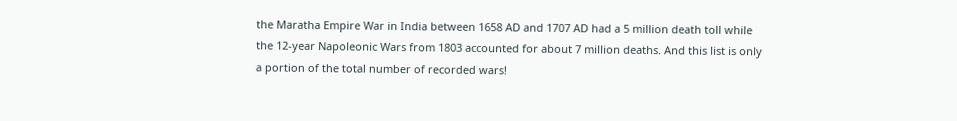the Maratha Empire War in India between 1658 AD and 1707 AD had a 5 million death toll while the 12-year Napoleonic Wars from 1803 accounted for about 7 million deaths. And this list is only a portion of the total number of recorded wars!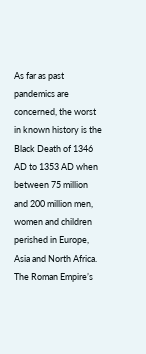As far as past pandemics are concerned, the worst in known history is the Black Death of 1346 AD to 1353 AD when between 75 million and 200 million men, women and children perished in Europe, Asia and North Africa. The Roman Empire’s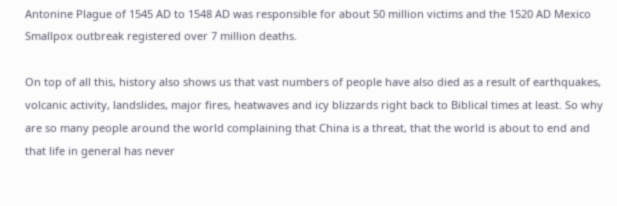Antonine Plague of 1545 AD to 1548 AD was responsible for about 50 million victims and the 1520 AD Mexico Smallpox outbreak registered over 7 million deaths.

On top of all this, history also shows us that vast numbers of people have also died as a result of earthquakes, volcanic activity, landslides, major fires, heatwaves and icy blizzards right back to Biblical times at least. So why are so many people around the world complaining that China is a threat, that the world is about to end and that life in general has never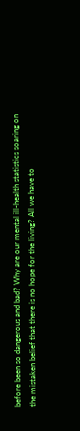before been so dangerous and bad? Why are our mental ill-health statistics soaring on the mistaken belief that there is no hope for the living? All we have to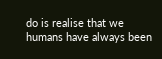do is realise that we humans have always been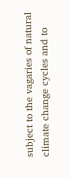subject to the vagaries of natural climate change cycles and to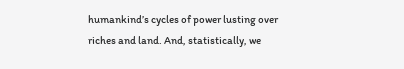humankind’s cycles of power lusting over riches and land. And, statistically, we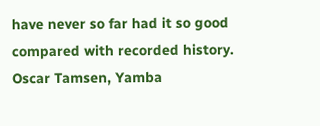have never so far had it so good compared with recorded history.
Oscar Tamsen, Yamba